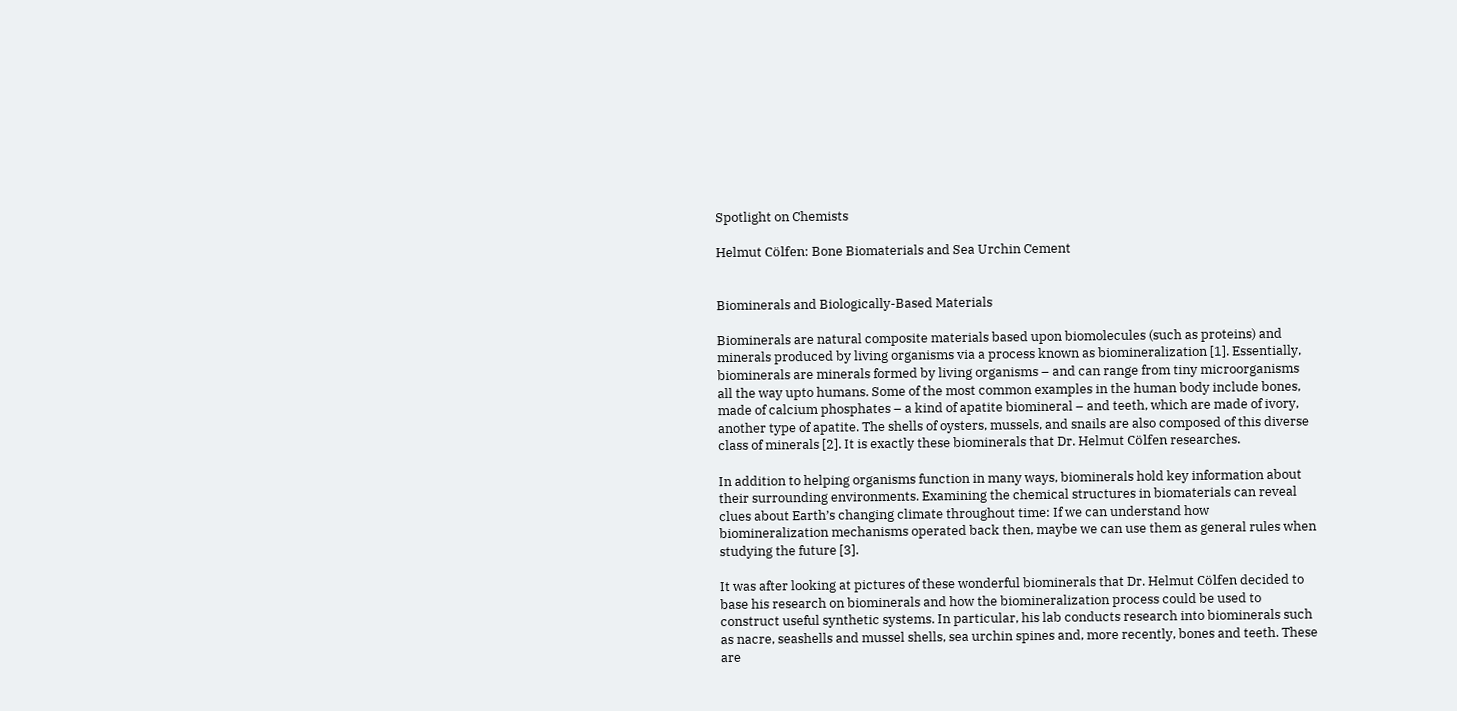Spotlight on Chemists

Helmut Cölfen: Bone Biomaterials and Sea Urchin Cement


Biominerals and Biologically-Based Materials

Biominerals are natural composite materials based upon biomolecules (such as proteins) and minerals produced by living organisms via a process known as biomineralization [1]. Essentially, biominerals are minerals formed by living organisms – and can range from tiny microorganisms all the way upto humans. Some of the most common examples in the human body include bones, made of calcium phosphates – a kind of apatite biomineral – and teeth, which are made of ivory, another type of apatite. The shells of oysters, mussels, and snails are also composed of this diverse class of minerals [2]. It is exactly these biominerals that Dr. Helmut Cölfen researches.

In addition to helping organisms function in many ways, biominerals hold key information about their surrounding environments. Examining the chemical structures in biomaterials can reveal clues about Earth’s changing climate throughout time: If we can understand how biomineralization mechanisms operated back then, maybe we can use them as general rules when studying the future [3].

It was after looking at pictures of these wonderful biominerals that Dr. Helmut Cölfen decided to base his research on biominerals and how the biomineralization process could be used to construct useful synthetic systems. In particular, his lab conducts research into biominerals such as nacre, seashells and mussel shells, sea urchin spines and, more recently, bones and teeth. These are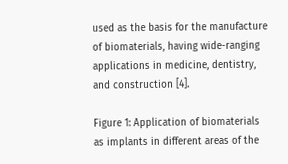used as the basis for the manufacture of biomaterials, having wide-ranging applications in medicine, dentistry, and construction [4].

Figure 1: Application of biomaterials as implants in different areas of the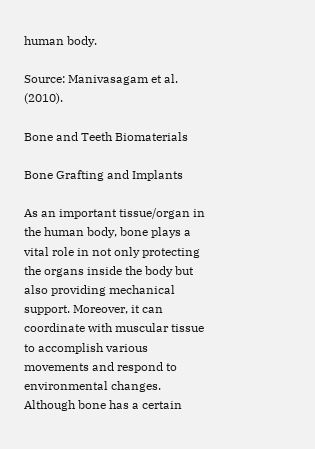human body.

Source: Manivasagam et al. (2010).

Bone and Teeth Biomaterials

Bone Grafting and Implants

As an important tissue/organ in the human body, bone plays a vital role in not only protecting the organs inside the body but also providing mechanical support. Moreover, it can coordinate with muscular tissue to accomplish various movements and respond to environmental changes. Although bone has a certain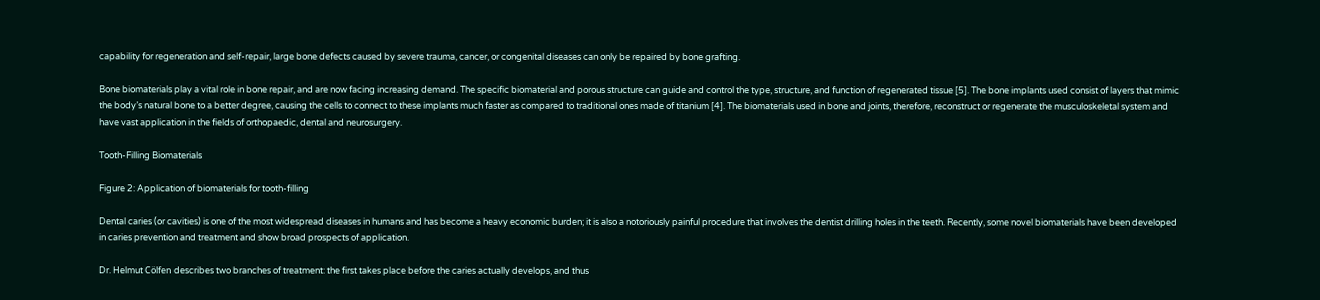capability for regeneration and self-repair, large bone defects caused by severe trauma, cancer, or congenital diseases can only be repaired by bone grafting.

Bone biomaterials play a vital role in bone repair, and are now facing increasing demand. The specific biomaterial and porous structure can guide and control the type, structure, and function of regenerated tissue [5]. The bone implants used consist of layers that mimic the body’s natural bone to a better degree, causing the cells to connect to these implants much faster as compared to traditional ones made of titanium [4]. The biomaterials used in bone and joints, therefore, reconstruct or regenerate the musculoskeletal system and have vast application in the fields of orthopaedic, dental and neurosurgery.

Tooth-Filling Biomaterials

Figure 2: Application of biomaterials for tooth-filling

Dental caries (or cavities) is one of the most widespread diseases in humans and has become a heavy economic burden; it is also a notoriously painful procedure that involves the dentist drilling holes in the teeth. Recently, some novel biomaterials have been developed in caries prevention and treatment and show broad prospects of application.

Dr. Helmut Cölfen describes two branches of treatment: the first takes place before the caries actually develops, and thus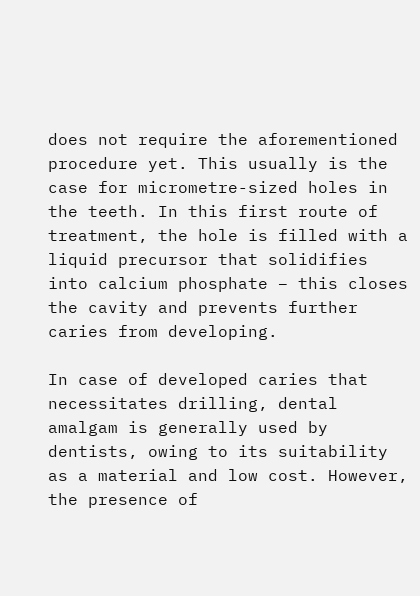does not require the aforementioned procedure yet. This usually is the case for micrometre-sized holes in the teeth. In this first route of treatment, the hole is filled with a liquid precursor that solidifies into calcium phosphate – this closes the cavity and prevents further caries from developing.

In case of developed caries that necessitates drilling, dental amalgam is generally used by dentists, owing to its suitability as a material and low cost. However, the presence of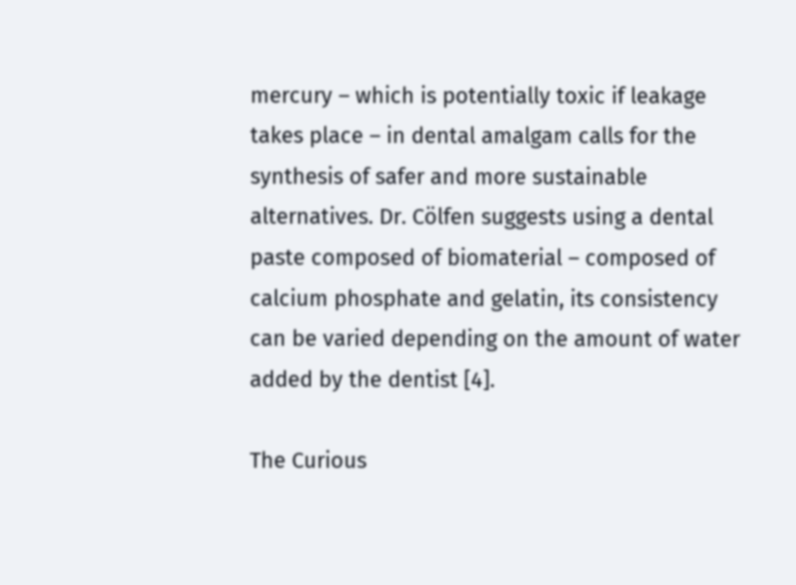mercury – which is potentially toxic if leakage takes place – in dental amalgam calls for the synthesis of safer and more sustainable alternatives. Dr. Cölfen suggests using a dental paste composed of biomaterial – composed of calcium phosphate and gelatin, its consistency can be varied depending on the amount of water added by the dentist [4].

The Curious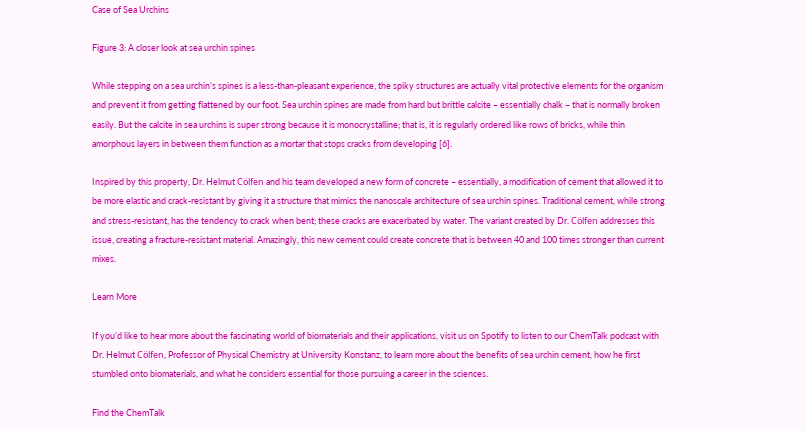Case of Sea Urchins

Figure 3: A closer look at sea urchin spines

While stepping on a sea urchin’s spines is a less-than-pleasant experience, the spiky structures are actually vital protective elements for the organism and prevent it from getting flattened by our foot. Sea urchin spines are made from hard but brittle calcite – essentially chalk – that is normally broken easily. But the calcite in sea urchins is super strong because it is monocrystalline; that is, it is regularly ordered like rows of bricks, while thin amorphous layers in between them function as a mortar that stops cracks from developing [6].

Inspired by this property, Dr. Helmut Cölfen and his team developed a new form of concrete – essentially, a modification of cement that allowed it to be more elastic and crack-resistant by giving it a structure that mimics the nanoscale architecture of sea urchin spines. Traditional cement, while strong and stress-resistant, has the tendency to crack when bent; these cracks are exacerbated by water. The variant created by Dr. Cölfen addresses this issue, creating a fracture-resistant material. Amazingly, this new cement could create concrete that is between 40 and 100 times stronger than current mixes.

Learn More

If you’d like to hear more about the fascinating world of biomaterials and their applications, visit us on Spotify to listen to our ChemTalk podcast with Dr. Helmut Cölfen, Professor of Physical Chemistry at University Konstanz, to learn more about the benefits of sea urchin cement, how he first stumbled onto biomaterials, and what he considers essential for those pursuing a career in the sciences.

Find the ChemTalk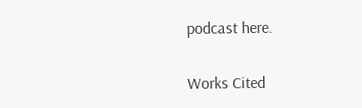podcast here.

Works Cited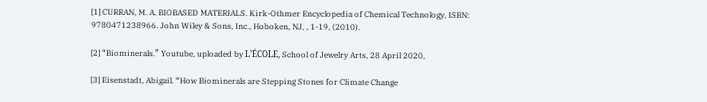[1] CURRAN, M. A. BIOBASED MATERIALS. Kirk-Othmer Encyclopedia of Chemical Technology, ISBN: 9780471238966. John Wiley & Sons, Inc., Hoboken, NJ, , 1-19, (2010).

[2] “Biominerals.” Youtube, uploaded by L’ÉCOLE, School of Jewelry Arts, 28 April 2020,

[3] Eisenstadt, Abigail. “How Biominerals are Stepping Stones for Climate Change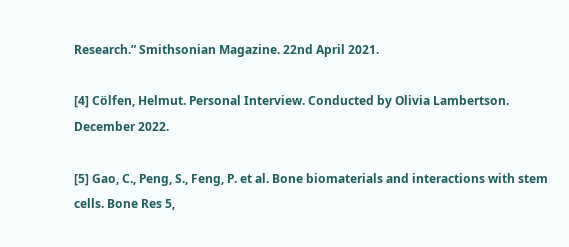Research.” Smithsonian Magazine. 22nd April 2021.

[4] Cölfen, Helmut. Personal Interview. Conducted by Olivia Lambertson. December 2022.

[5] Gao, C., Peng, S., Feng, P. et al. Bone biomaterials and interactions with stem cells. Bone Res 5,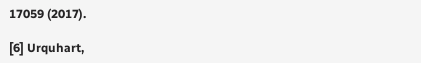17059 (2017).

[6] Urquhart,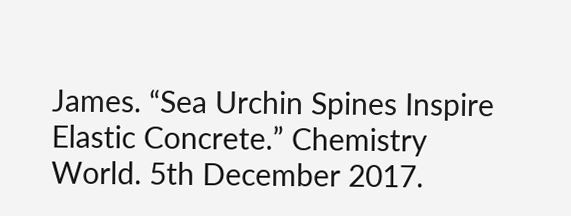James. “Sea Urchin Spines Inspire Elastic Concrete.” Chemistry World. 5th December 2017.